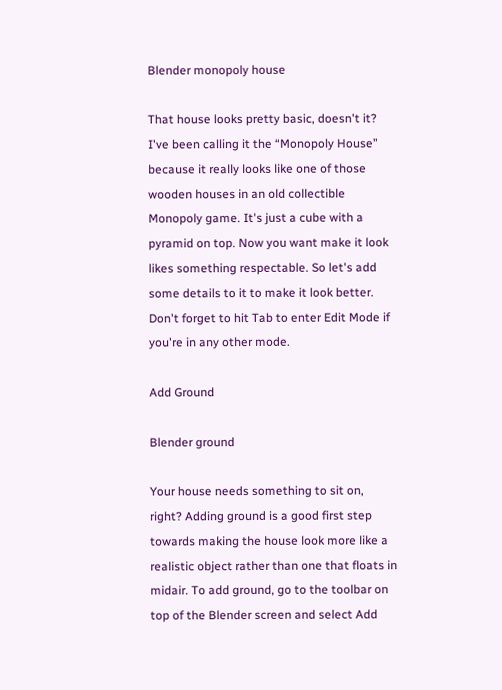Blender monopoly house

That house looks pretty basic, doesn't it? I've been calling it the “Monopoly House” because it really looks like one of those wooden houses in an old collectible Monopoly game. It's just a cube with a pyramid on top. Now you want make it look likes something respectable. So let's add some details to it to make it look better. Don't forget to hit Tab to enter Edit Mode if you're in any other mode.

Add Ground

Blender ground

Your house needs something to sit on, right? Adding ground is a good first step towards making the house look more like a realistic object rather than one that floats in midair. To add ground, go to the toolbar on top of the Blender screen and select Add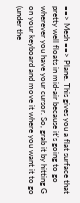==> Mesh ==> Plane. This gives you a flat surface that pretty well floats in mid-air because it's going to go wherever you have your cursor. So, grab it by hitting G on your keyboard and move it where you want it to go (under the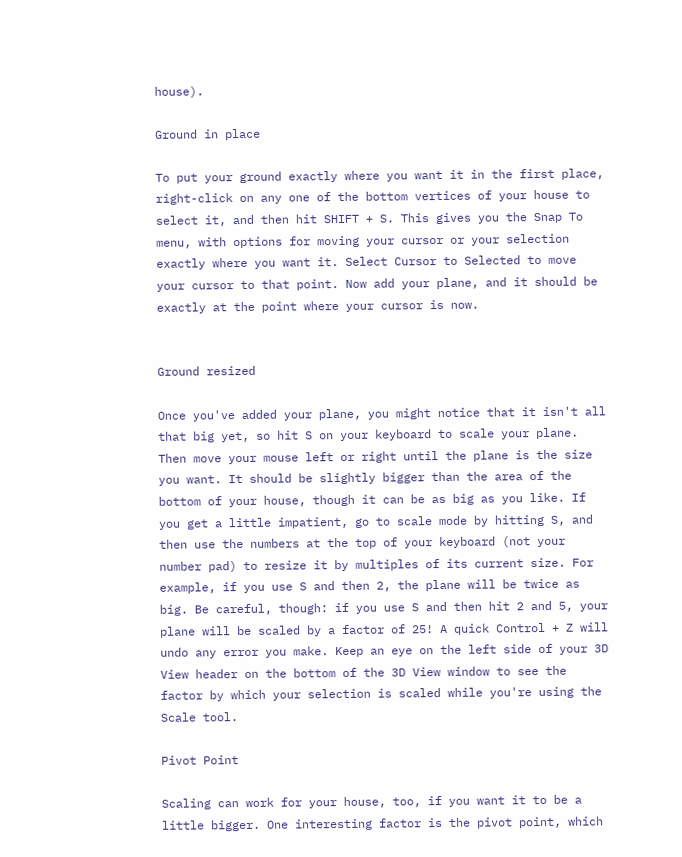house).

Ground in place

To put your ground exactly where you want it in the first place, right-click on any one of the bottom vertices of your house to select it, and then hit SHIFT + S. This gives you the Snap To menu, with options for moving your cursor or your selection exactly where you want it. Select Cursor to Selected to move your cursor to that point. Now add your plane, and it should be exactly at the point where your cursor is now.


Ground resized

Once you've added your plane, you might notice that it isn't all that big yet, so hit S on your keyboard to scale your plane. Then move your mouse left or right until the plane is the size you want. It should be slightly bigger than the area of the bottom of your house, though it can be as big as you like. If you get a little impatient, go to scale mode by hitting S, and then use the numbers at the top of your keyboard (not your number pad) to resize it by multiples of its current size. For example, if you use S and then 2, the plane will be twice as big. Be careful, though: if you use S and then hit 2 and 5, your plane will be scaled by a factor of 25! A quick Control + Z will undo any error you make. Keep an eye on the left side of your 3D View header on the bottom of the 3D View window to see the factor by which your selection is scaled while you're using the Scale tool.

Pivot Point

Scaling can work for your house, too, if you want it to be a little bigger. One interesting factor is the pivot point, which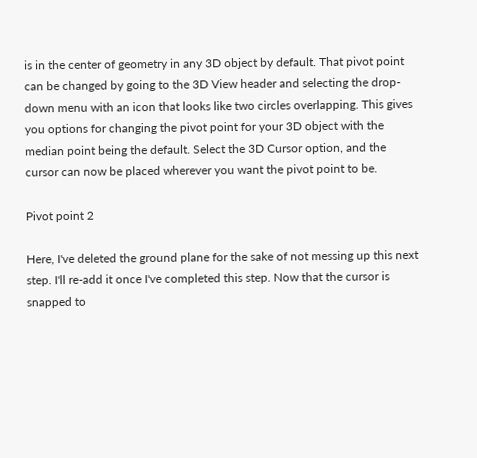is in the center of geometry in any 3D object by default. That pivot point can be changed by going to the 3D View header and selecting the drop-down menu with an icon that looks like two circles overlapping. This gives you options for changing the pivot point for your 3D object with the median point being the default. Select the 3D Cursor option, and the cursor can now be placed wherever you want the pivot point to be.

Pivot point 2

Here, I've deleted the ground plane for the sake of not messing up this next step. I'll re-add it once I've completed this step. Now that the cursor is snapped to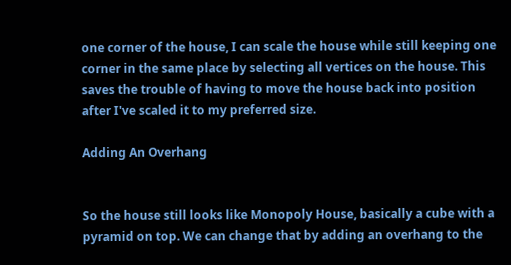one corner of the house, I can scale the house while still keeping one corner in the same place by selecting all vertices on the house. This saves the trouble of having to move the house back into position after I've scaled it to my preferred size.

Adding An Overhang


So the house still looks like Monopoly House, basically a cube with a pyramid on top. We can change that by adding an overhang to the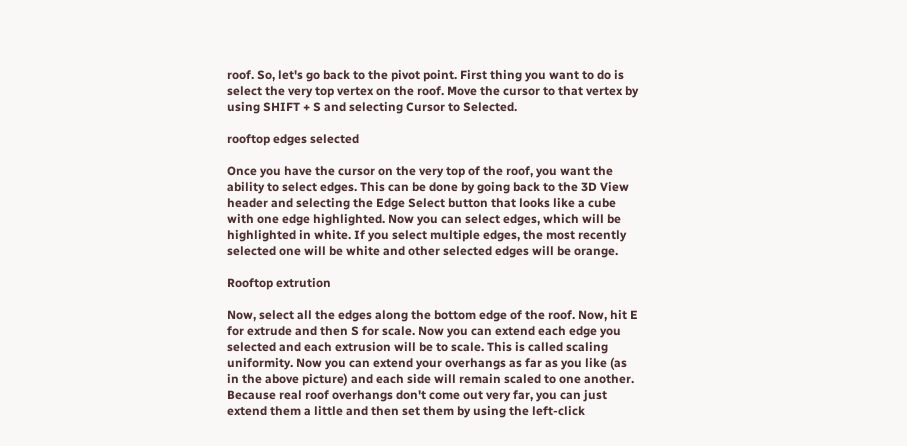roof. So, let's go back to the pivot point. First thing you want to do is select the very top vertex on the roof. Move the cursor to that vertex by using SHIFT + S and selecting Cursor to Selected.

rooftop edges selected

Once you have the cursor on the very top of the roof, you want the ability to select edges. This can be done by going back to the 3D View header and selecting the Edge Select button that looks like a cube with one edge highlighted. Now you can select edges, which will be highlighted in white. If you select multiple edges, the most recently selected one will be white and other selected edges will be orange.

Rooftop extrution

Now, select all the edges along the bottom edge of the roof. Now, hit E for extrude and then S for scale. Now you can extend each edge you selected and each extrusion will be to scale. This is called scaling uniformity. Now you can extend your overhangs as far as you like (as in the above picture) and each side will remain scaled to one another. Because real roof overhangs don't come out very far, you can just extend them a little and then set them by using the left-click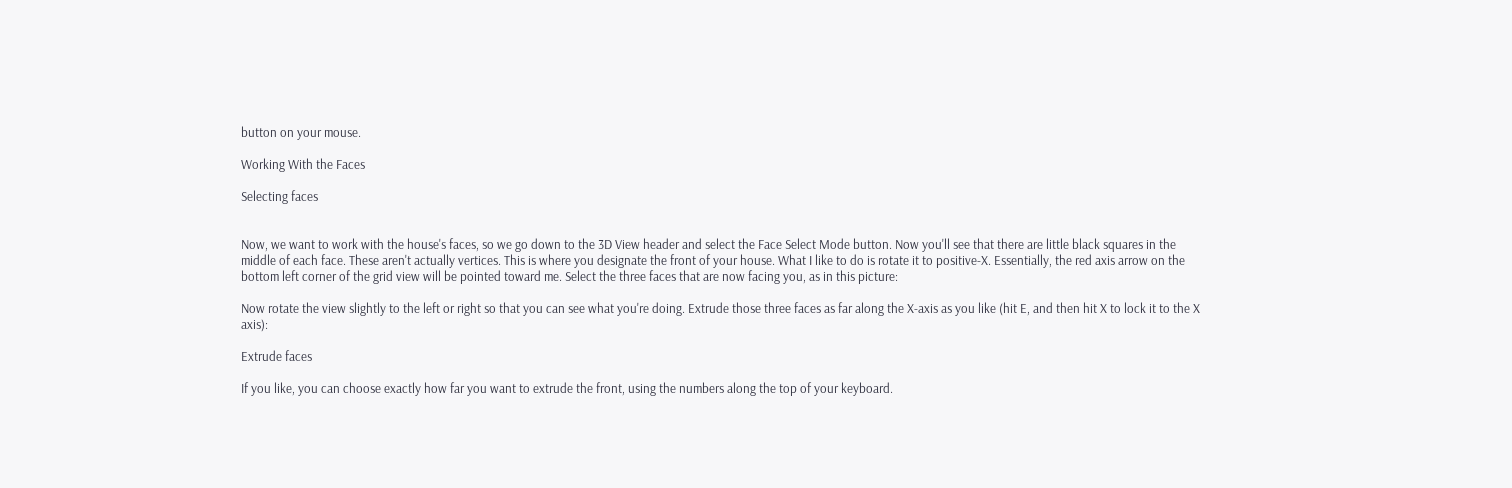button on your mouse.

Working With the Faces

Selecting faces


Now, we want to work with the house's faces, so we go down to the 3D View header and select the Face Select Mode button. Now you'll see that there are little black squares in the middle of each face. These aren't actually vertices. This is where you designate the front of your house. What I like to do is rotate it to positive-X. Essentially, the red axis arrow on the bottom left corner of the grid view will be pointed toward me. Select the three faces that are now facing you, as in this picture:

Now rotate the view slightly to the left or right so that you can see what you're doing. Extrude those three faces as far along the X-axis as you like (hit E, and then hit X to lock it to the X axis):

Extrude faces

If you like, you can choose exactly how far you want to extrude the front, using the numbers along the top of your keyboard.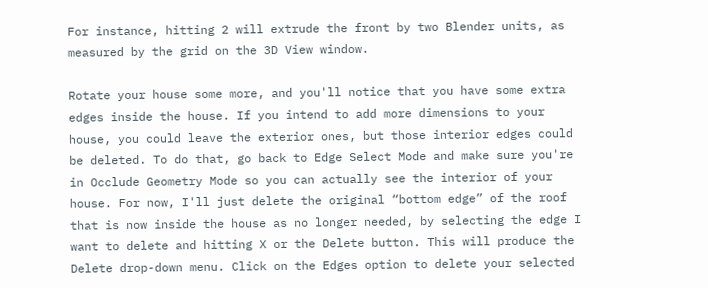For instance, hitting 2 will extrude the front by two Blender units, as measured by the grid on the 3D View window.

Rotate your house some more, and you'll notice that you have some extra edges inside the house. If you intend to add more dimensions to your house, you could leave the exterior ones, but those interior edges could be deleted. To do that, go back to Edge Select Mode and make sure you're in Occlude Geometry Mode so you can actually see the interior of your house. For now, I'll just delete the original “bottom edge” of the roof that is now inside the house as no longer needed, by selecting the edge I want to delete and hitting X or the Delete button. This will produce the Delete drop-down menu. Click on the Edges option to delete your selected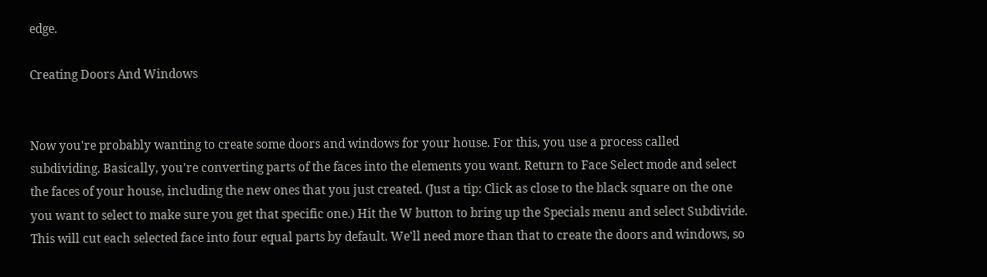edge.

Creating Doors And Windows


Now you're probably wanting to create some doors and windows for your house. For this, you use a process called subdividing. Basically, you're converting parts of the faces into the elements you want. Return to Face Select mode and select the faces of your house, including the new ones that you just created. (Just a tip: Click as close to the black square on the one you want to select to make sure you get that specific one.) Hit the W button to bring up the Specials menu and select Subdivide. This will cut each selected face into four equal parts by default. We'll need more than that to create the doors and windows, so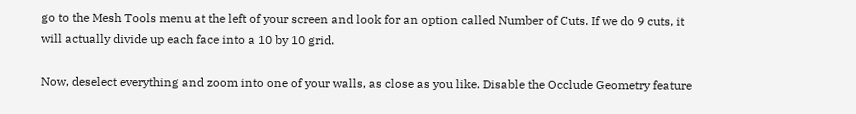go to the Mesh Tools menu at the left of your screen and look for an option called Number of Cuts. If we do 9 cuts, it will actually divide up each face into a 10 by 10 grid.

Now, deselect everything and zoom into one of your walls, as close as you like. Disable the Occlude Geometry feature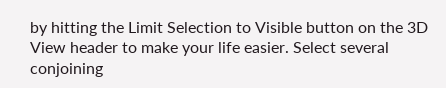by hitting the Limit Selection to Visible button on the 3D View header to make your life easier. Select several conjoining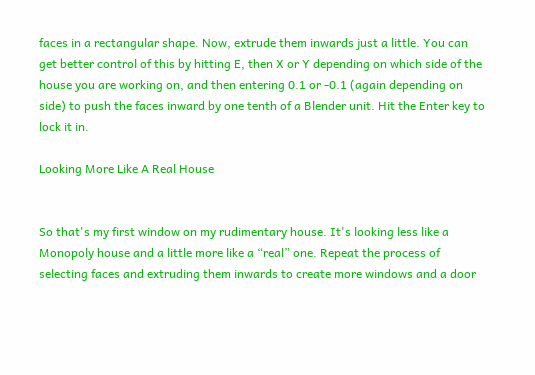faces in a rectangular shape. Now, extrude them inwards just a little. You can get better control of this by hitting E, then X or Y depending on which side of the house you are working on, and then entering 0.1 or -0.1 (again depending on side) to push the faces inward by one tenth of a Blender unit. Hit the Enter key to lock it in.

Looking More Like A Real House


So that's my first window on my rudimentary house. It's looking less like a Monopoly house and a little more like a “real” one. Repeat the process of selecting faces and extruding them inwards to create more windows and a door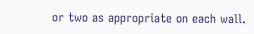or two as appropriate on each wall.